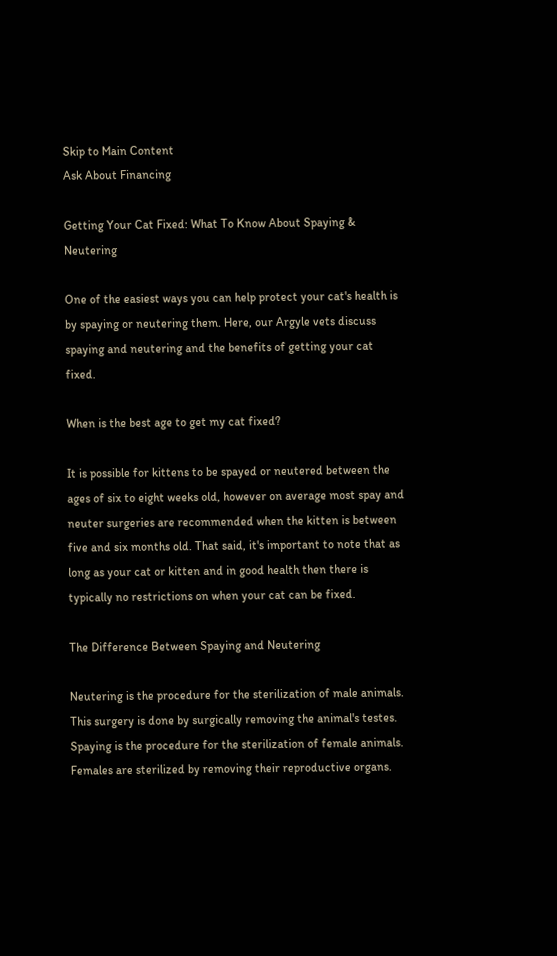Skip to Main Content
Ask About Financing

Getting Your Cat Fixed: What To Know About Spaying & Neutering

One of the easiest ways you can help protect your cat's health is by spaying or neutering them. Here, our Argyle vets discuss spaying and neutering and the benefits of getting your cat fixed.

When is the best age to get my cat fixed?

It is possible for kittens to be spayed or neutered between the ages of six to eight weeks old, however on average most spay and neuter surgeries are recommended when the kitten is between five and six months old. That said, it's important to note that as long as your cat or kitten and in good health then there is typically no restrictions on when your cat can be fixed.

The Difference Between Spaying and Neutering

Neutering is the procedure for the sterilization of male animals. This surgery is done by surgically removing the animal's testes. Spaying is the procedure for the sterilization of female animals. Females are sterilized by removing their reproductive organs.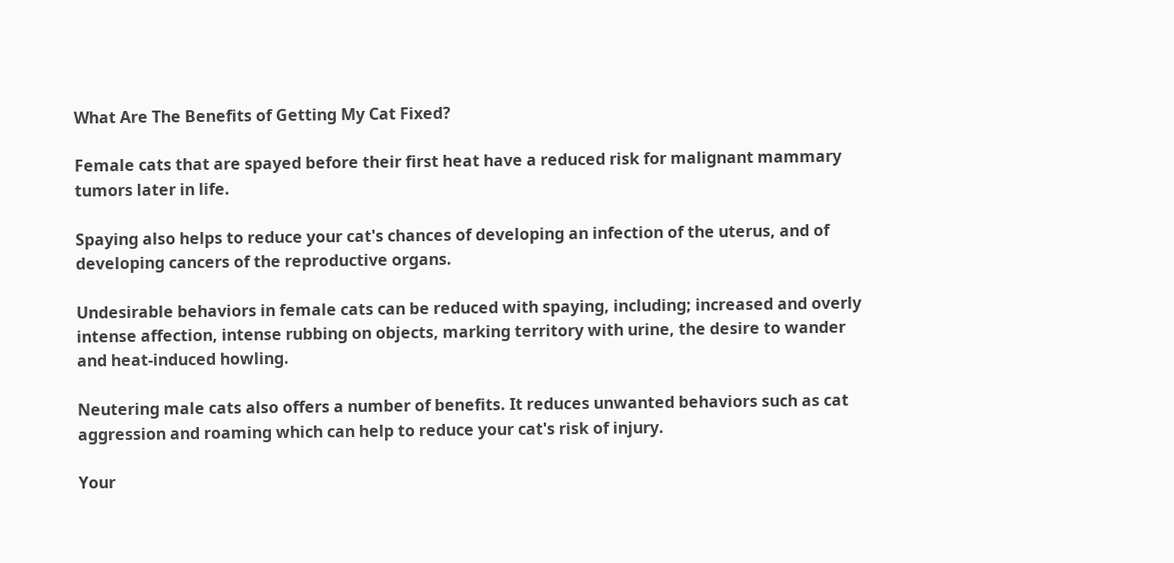What Are The Benefits of Getting My Cat Fixed?

Female cats that are spayed before their first heat have a reduced risk for malignant mammary tumors later in life.

Spaying also helps to reduce your cat's chances of developing an infection of the uterus, and of developing cancers of the reproductive organs.

Undesirable behaviors in female cats can be reduced with spaying, including; increased and overly intense affection, intense rubbing on objects, marking territory with urine, the desire to wander and heat-induced howling.

Neutering male cats also offers a number of benefits. It reduces unwanted behaviors such as cat aggression and roaming which can help to reduce your cat's risk of injury.

Your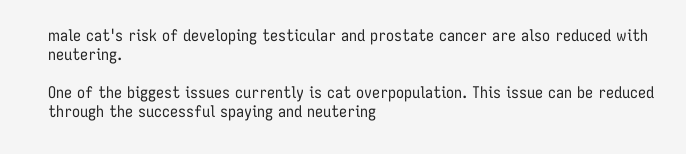male cat's risk of developing testicular and prostate cancer are also reduced with neutering.

One of the biggest issues currently is cat overpopulation. This issue can be reduced through the successful spaying and neutering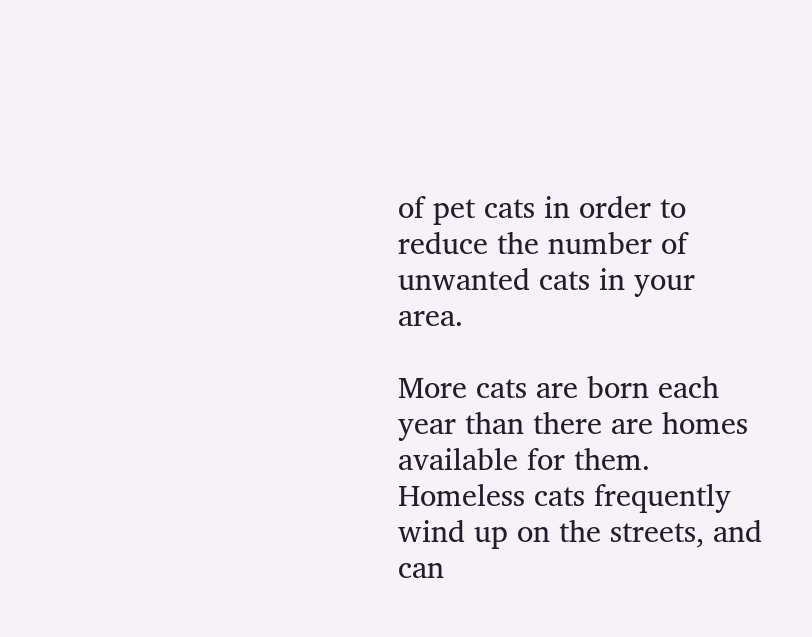of pet cats in order to reduce the number of unwanted cats in your area.

More cats are born each year than there are homes available for them. Homeless cats frequently wind up on the streets, and can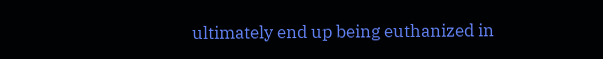ultimately end up being euthanized in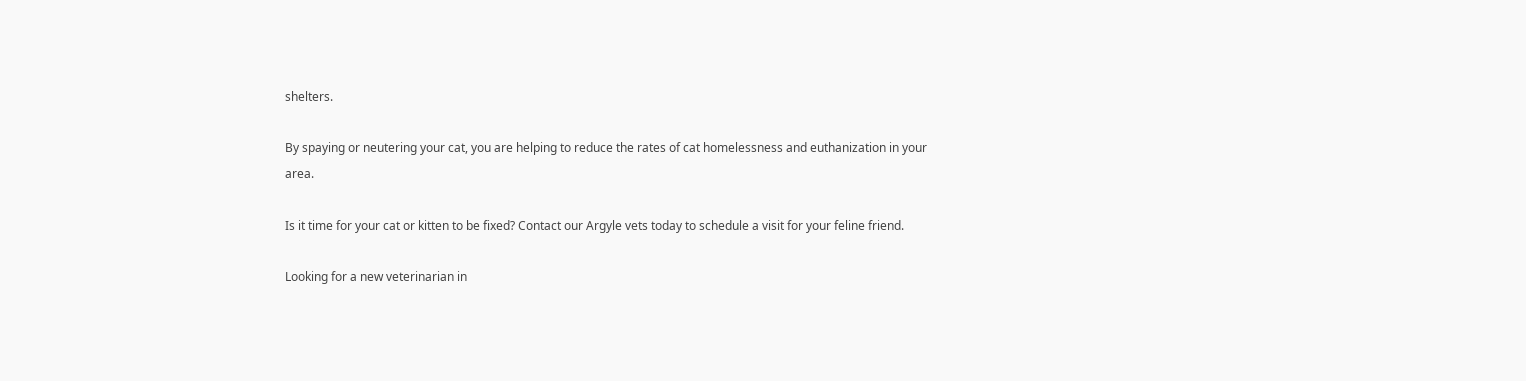shelters.

By spaying or neutering your cat, you are helping to reduce the rates of cat homelessness and euthanization in your area.

Is it time for your cat or kitten to be fixed? Contact our Argyle vets today to schedule a visit for your feline friend.

Looking for a new veterinarian in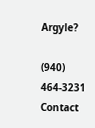Argyle?

(940) 464-3231 Contact